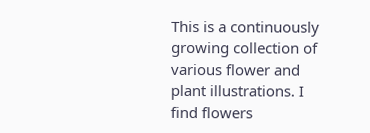This is a continuously growing collection of various flower and plant illustrations. I find flowers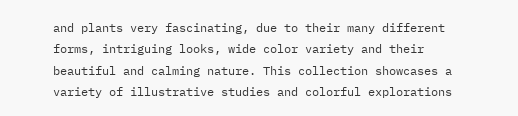and plants very fascinating, due to their many different forms, intriguing looks, wide color variety and their beautiful and calming nature. This collection showcases a variety of illustrative studies and colorful explorations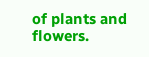of plants and flowers.